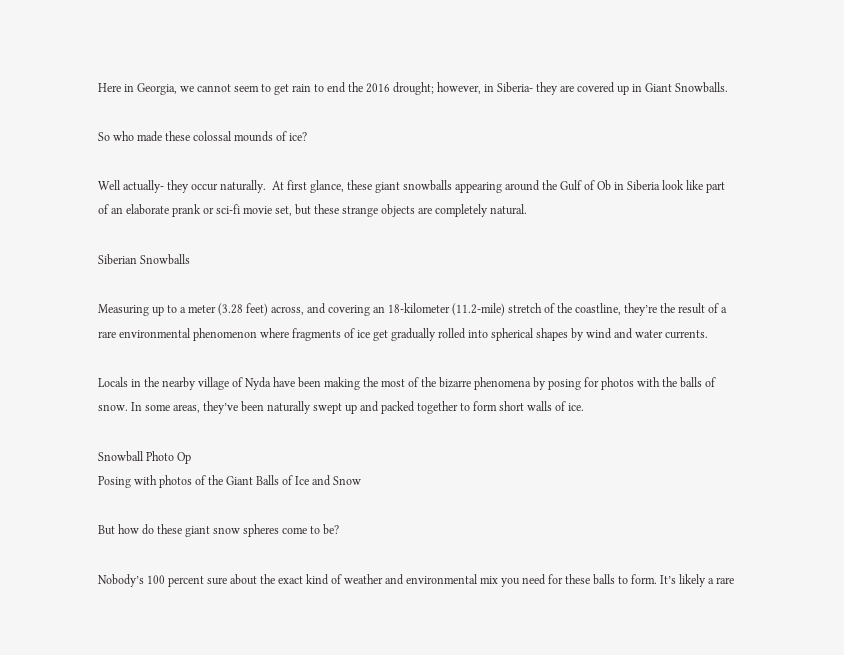Here in Georgia, we cannot seem to get rain to end the 2016 drought; however, in Siberia- they are covered up in Giant Snowballs.

So who made these colossal mounds of ice?

Well actually- they occur naturally.  At first glance, these giant snowballs appearing around the Gulf of Ob in Siberia look like part of an elaborate prank or sci-fi movie set, but these strange objects are completely natural.

Siberian Snowballs

Measuring up to a meter (3.28 feet) across, and covering an 18-kilometer (11.2-mile) stretch of the coastline, they’re the result of a rare environmental phenomenon where fragments of ice get gradually rolled into spherical shapes by wind and water currents.

Locals in the nearby village of Nyda have been making the most of the bizarre phenomena by posing for photos with the balls of snow. In some areas, they’ve been naturally swept up and packed together to form short walls of ice.

Snowball Photo Op
Posing with photos of the Giant Balls of Ice and Snow

But how do these giant snow spheres come to be?

Nobody’s 100 percent sure about the exact kind of weather and environmental mix you need for these balls to form. It’s likely a rare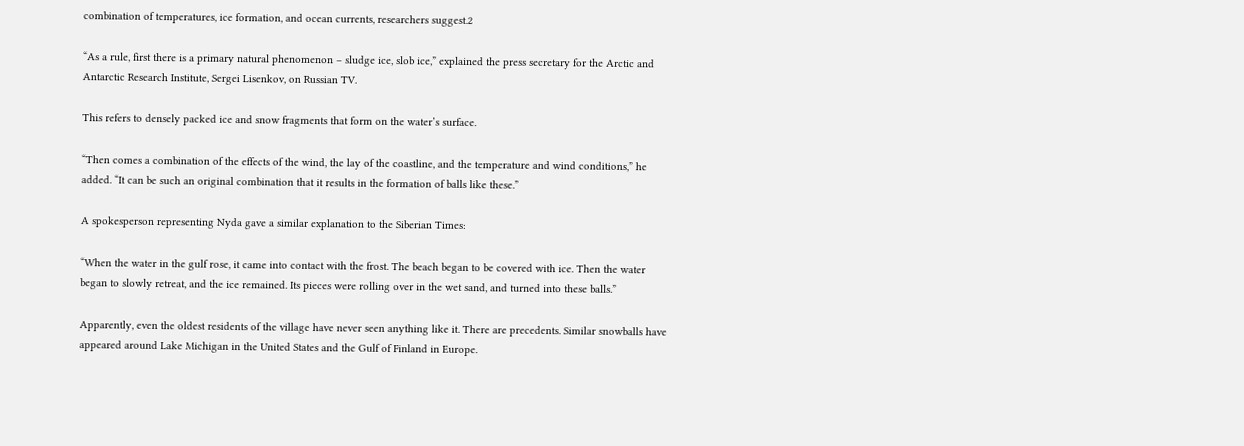combination of temperatures, ice formation, and ocean currents, researchers suggest.2

“As a rule, first there is a primary natural phenomenon – sludge ice, slob ice,” explained the press secretary for the Arctic and Antarctic Research Institute, Sergei Lisenkov, on Russian TV.

This refers to densely packed ice and snow fragments that form on the water’s surface.

“Then comes a combination of the effects of the wind, the lay of the coastline, and the temperature and wind conditions,” he added. “It can be such an original combination that it results in the formation of balls like these.”

A spokesperson representing Nyda gave a similar explanation to the Siberian Times:

“When the water in the gulf rose, it came into contact with the frost. The beach began to be covered with ice. Then the water began to slowly retreat, and the ice remained. Its pieces were rolling over in the wet sand, and turned into these balls.”

Apparently, even the oldest residents of the village have never seen anything like it. There are precedents. Similar snowballs have appeared around Lake Michigan in the United States and the Gulf of Finland in Europe.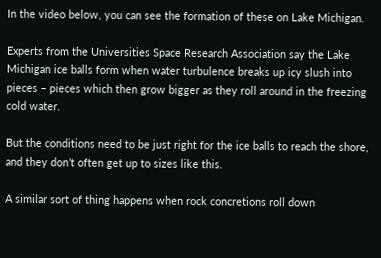In the video below, you can see the formation of these on Lake Michigan.

Experts from the Universities Space Research Association say the Lake Michigan ice balls form when water turbulence breaks up icy slush into pieces – pieces which then grow bigger as they roll around in the freezing cold water.

But the conditions need to be just right for the ice balls to reach the shore, and they don’t often get up to sizes like this.

A similar sort of thing happens when rock concretions roll down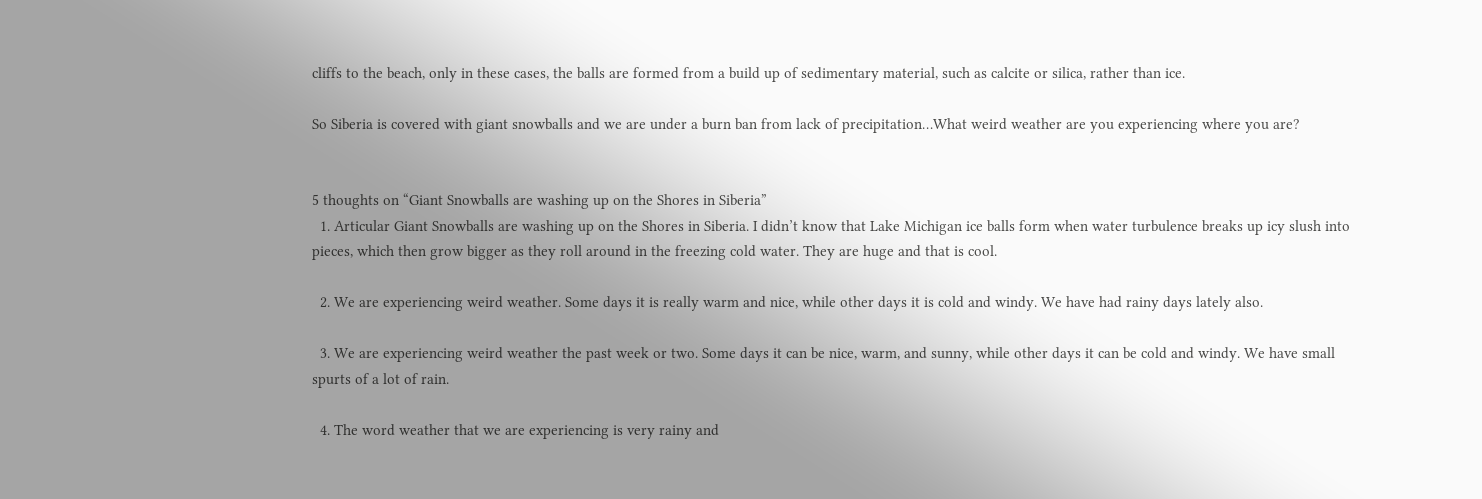cliffs to the beach, only in these cases, the balls are formed from a build up of sedimentary material, such as calcite or silica, rather than ice.

So Siberia is covered with giant snowballs and we are under a burn ban from lack of precipitation…What weird weather are you experiencing where you are?


5 thoughts on “Giant Snowballs are washing up on the Shores in Siberia”
  1. Articular Giant Snowballs are washing up on the Shores in Siberia. I didn’t know that Lake Michigan ice balls form when water turbulence breaks up icy slush into pieces, which then grow bigger as they roll around in the freezing cold water. They are huge and that is cool.

  2. We are experiencing weird weather. Some days it is really warm and nice, while other days it is cold and windy. We have had rainy days lately also.

  3. We are experiencing weird weather the past week or two. Some days it can be nice, warm, and sunny, while other days it can be cold and windy. We have small spurts of a lot of rain.

  4. The word weather that we are experiencing is very rainy and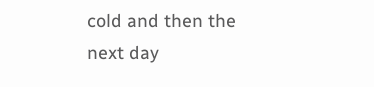cold and then the next day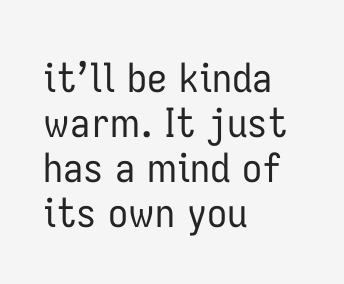it’ll be kinda warm. It just has a mind of its own you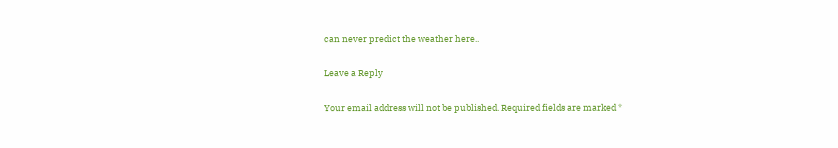can never predict the weather here..

Leave a Reply

Your email address will not be published. Required fields are marked *